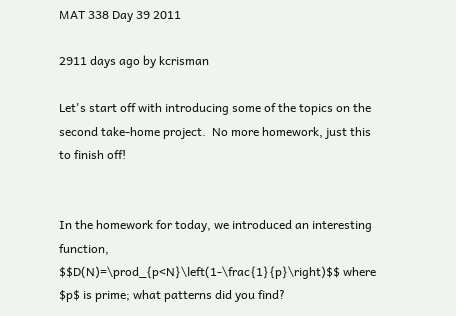MAT 338 Day 39 2011

2911 days ago by kcrisman

Let's start off with introducing some of the topics on the second take-home project.  No more homework, just this to finish off!


In the homework for today, we introduced an interesting function, $$D(N)=\prod_{p<N}\left(1-\frac{1}{p}\right)$$ where $p$ is prime; what patterns did you find?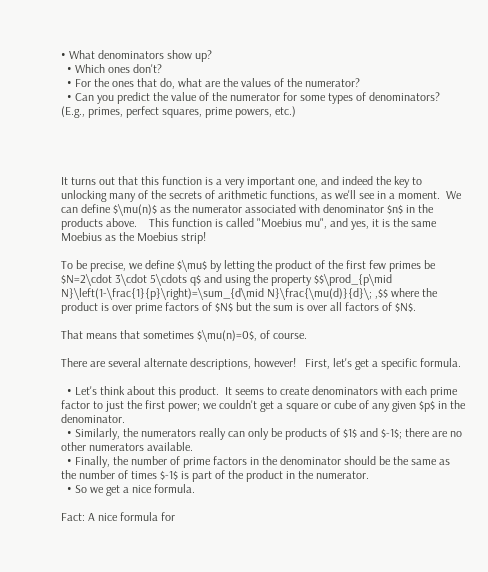• What denominators show up?
  • Which ones don't?
  • For the ones that do, what are the values of the numerator?
  • Can you predict the value of the numerator for some types of denominators? (E.g., primes, perfect squares, prime powers, etc.)




It turns out that this function is a very important one, and indeed the key to unlocking many of the secrets of arithmetic functions, as we'll see in a moment.  We can define $\mu(n)$ as the numerator associated with denominator $n$ in the products above.    This function is called "Moebius mu", and yes, it is the same Moebius as the Moebius strip!

To be precise, we define $\mu$ by letting the product of the first few primes be $N=2\cdot 3\cdot 5\cdots q$ and using the property $$\prod_{p\mid N}\left(1-\frac{1}{p}\right)=\sum_{d\mid N}\frac{\mu(d)}{d}\; ,$$ where the product is over prime factors of $N$ but the sum is over all factors of $N$.

That means that sometimes $\mu(n)=0$, of course.

There are several alternate descriptions, however!   First, let's get a specific formula.

  • Let's think about this product.  It seems to create denominators with each prime factor to just the first power; we couldn't get a square or cube of any given $p$ in the denominator.
  • Similarly, the numerators really can only be products of $1$ and $-1$; there are no other numerators available.
  • Finally, the number of prime factors in the denominator should be the same as the number of times $-1$ is part of the product in the numerator.
  • So we get a nice formula.

Fact: A nice formula for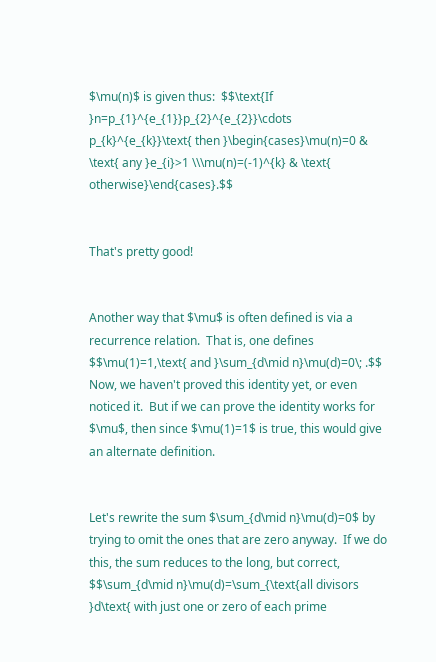$\mu(n)$ is given thus:  $$\text{If }n=p_{1}^{e_{1}}p_{2}^{e_{2}}\cdots p_{k}^{e_{k}}\text{ then }\begin{cases}\mu(n)=0 & \text{ any }e_{i}>1 \\\mu(n)=(-1)^{k} & \text{ otherwise}\end{cases}.$$


That's pretty good!


Another way that $\mu$ is often defined is via a recurrence relation.  That is, one defines $$\mu(1)=1,\text{ and }\sum_{d\mid n}\mu(d)=0\; .$$  Now, we haven't proved this identity yet, or even noticed it.  But if we can prove the identity works for $\mu$, then since $\mu(1)=1$ is true, this would give an alternate definition.


Let's rewrite the sum $\sum_{d\mid n}\mu(d)=0$ by trying to omit the ones that are zero anyway.  If we do this, the sum reduces to the long, but correct, $$\sum_{d\mid n}\mu(d)=\sum_{\text{all divisors }d\text{ with just one or zero of each prime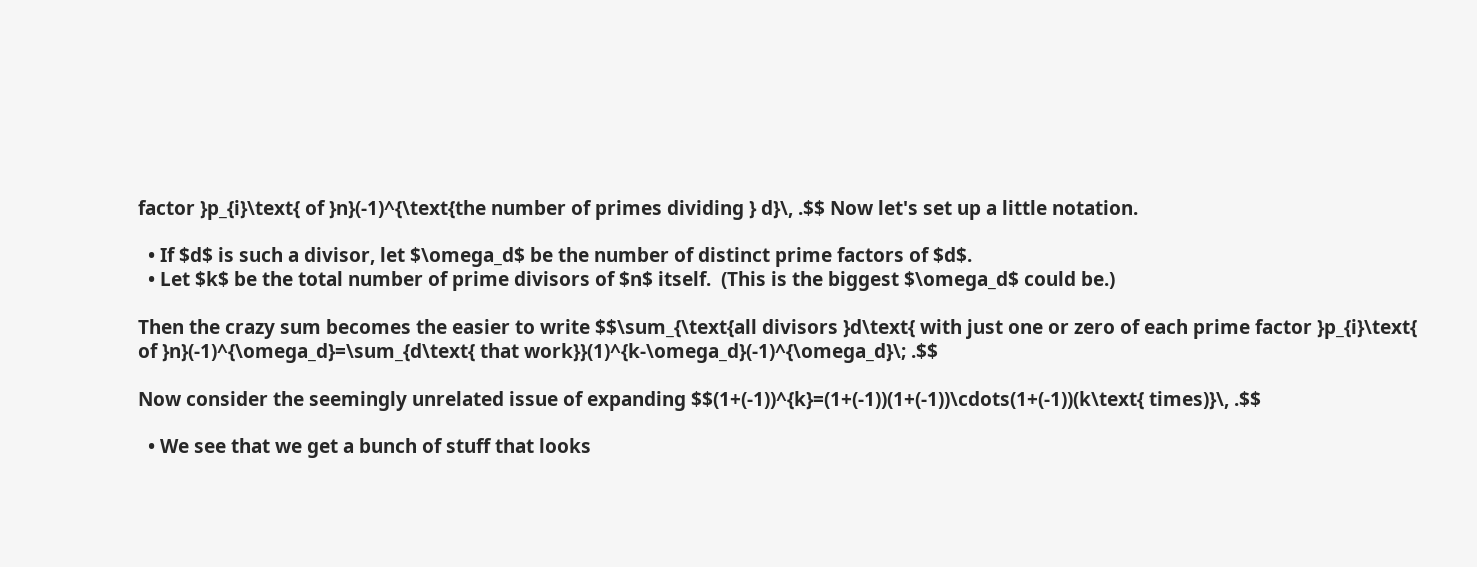factor }p_{i}\text{ of }n}(-1)^{\text{the number of primes dividing } d}\, .$$ Now let's set up a little notation.

  • If $d$ is such a divisor, let $\omega_d$ be the number of distinct prime factors of $d$.
  • Let $k$ be the total number of prime divisors of $n$ itself.  (This is the biggest $\omega_d$ could be.)

Then the crazy sum becomes the easier to write $$\sum_{\text{all divisors }d\text{ with just one or zero of each prime factor }p_{i}\text{ of }n}(-1)^{\omega_d}=\sum_{d\text{ that work}}(1)^{k-\omega_d}(-1)^{\omega_d}\; .$$

Now consider the seemingly unrelated issue of expanding $$(1+(-1))^{k}=(1+(-1))(1+(-1))\cdots(1+(-1))(k\text{ times)}\, .$$

  • We see that we get a bunch of stuff that looks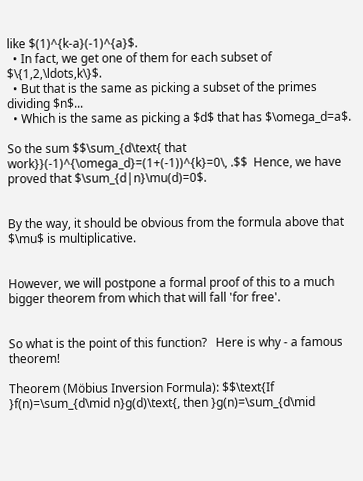like $(1)^{k-a}(-1)^{a}$.
  • In fact, we get one of them for each subset of $\{1,2,\ldots,k\}$.
  • But that is the same as picking a subset of the primes dividing $n$...
  • Which is the same as picking a $d$ that has $\omega_d=a$.

So the sum $$\sum_{d\text{ that work}}(-1)^{\omega_d}=(1+(-1))^{k}=0\, .$$  Hence, we have proved that $\sum_{d|n}\mu(d)=0$.


By the way, it should be obvious from the formula above that $\mu$ is multiplicative.


However, we will postpone a formal proof of this to a much bigger theorem from which that will fall 'for free'.


So what is the point of this function?   Here is why - a famous theorem!

Theorem (Möbius Inversion Formula): $$\text{If }f(n)=\sum_{d\mid n}g(d)\text{, then }g(n)=\sum_{d\mid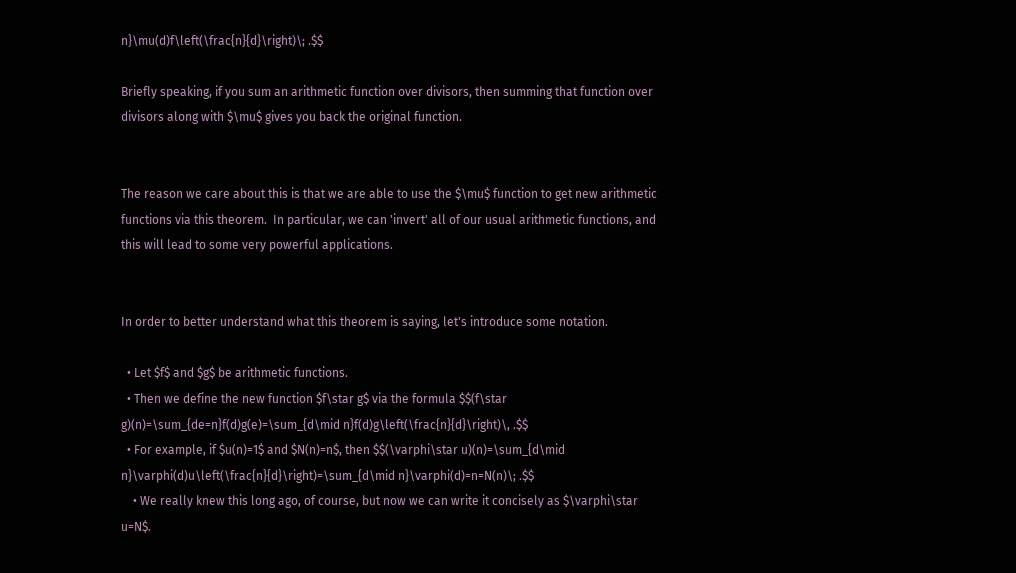n}\mu(d)f\left(\frac{n}{d}\right)\; .$$

Briefly speaking, if you sum an arithmetic function over divisors, then summing that function over divisors along with $\mu$ gives you back the original function.


The reason we care about this is that we are able to use the $\mu$ function to get new arithmetic functions via this theorem.  In particular, we can 'invert' all of our usual arithmetic functions, and this will lead to some very powerful applications.


In order to better understand what this theorem is saying, let's introduce some notation.

  • Let $f$ and $g$ be arithmetic functions.
  • Then we define the new function $f\star g$ via the formula $$(f\star g)(n)=\sum_{de=n}f(d)g(e)=\sum_{d\mid n}f(d)g\left(\frac{n}{d}\right)\, .$$
  • For example, if $u(n)=1$ and $N(n)=n$, then $$(\varphi\star u)(n)=\sum_{d\mid n}\varphi(d)u\left(\frac{n}{d}\right)=\sum_{d\mid n}\varphi(d)=n=N(n)\; .$$
    • We really knew this long ago, of course, but now we can write it concisely as $\varphi\star u=N$.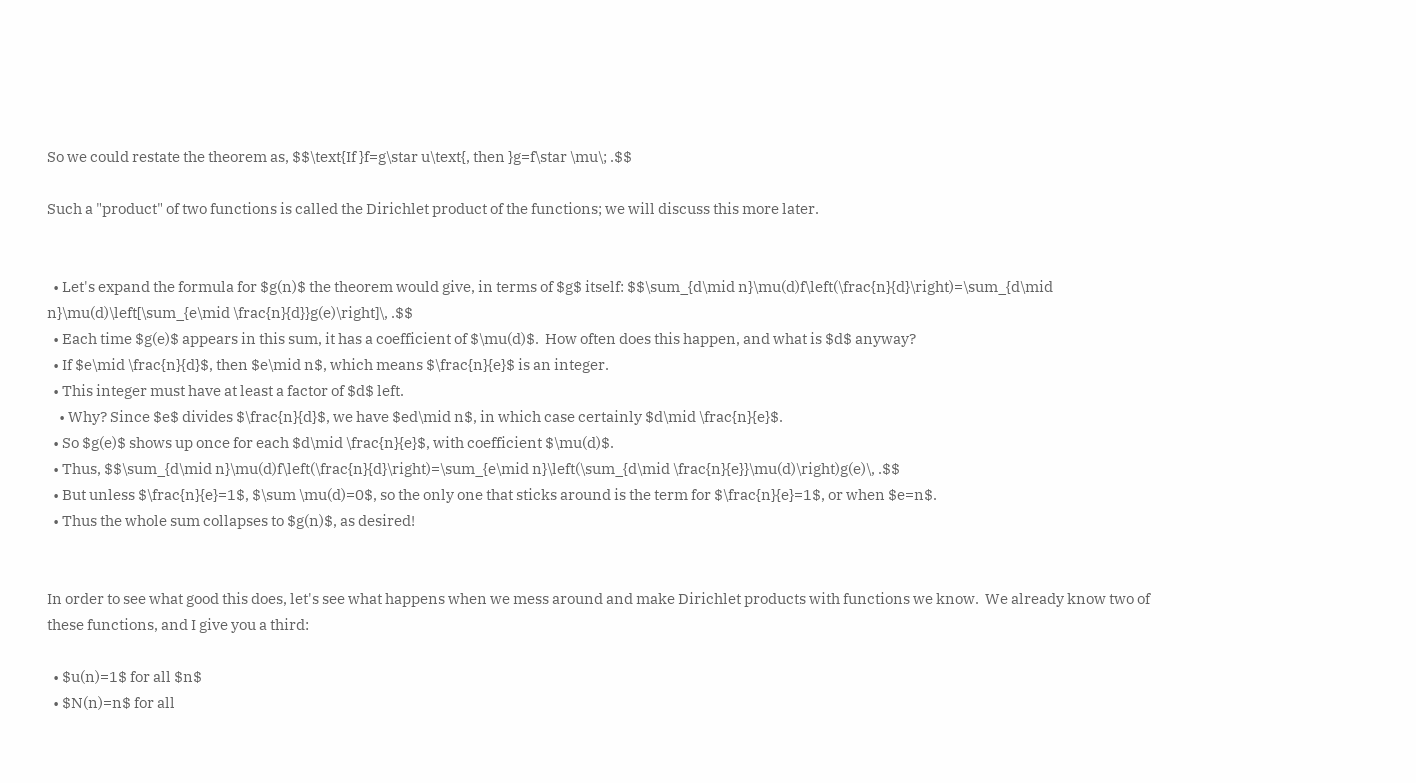So we could restate the theorem as, $$\text{If }f=g\star u\text{, then }g=f\star \mu\; .$$

Such a "product" of two functions is called the Dirichlet product of the functions; we will discuss this more later.


  • Let's expand the formula for $g(n)$ the theorem would give, in terms of $g$ itself: $$\sum_{d\mid n}\mu(d)f\left(\frac{n}{d}\right)=\sum_{d\mid n}\mu(d)\left[\sum_{e\mid \frac{n}{d}}g(e)\right]\, .$$
  • Each time $g(e)$ appears in this sum, it has a coefficient of $\mu(d)$.  How often does this happen, and what is $d$ anyway?
  • If $e\mid \frac{n}{d}$, then $e\mid n$, which means $\frac{n}{e}$ is an integer.
  • This integer must have at least a factor of $d$ left.
    • Why? Since $e$ divides $\frac{n}{d}$, we have $ed\mid n$, in which case certainly $d\mid \frac{n}{e}$.
  • So $g(e)$ shows up once for each $d\mid \frac{n}{e}$, with coefficient $\mu(d)$.
  • Thus, $$\sum_{d\mid n}\mu(d)f\left(\frac{n}{d}\right)=\sum_{e\mid n}\left(\sum_{d\mid \frac{n}{e}}\mu(d)\right)g(e)\, .$$
  • But unless $\frac{n}{e}=1$, $\sum \mu(d)=0$, so the only one that sticks around is the term for $\frac{n}{e}=1$, or when $e=n$.
  • Thus the whole sum collapses to $g(n)$, as desired!


In order to see what good this does, let's see what happens when we mess around and make Dirichlet products with functions we know.  We already know two of these functions, and I give you a third:

  • $u(n)=1$ for all $n$
  • $N(n)=n$ for all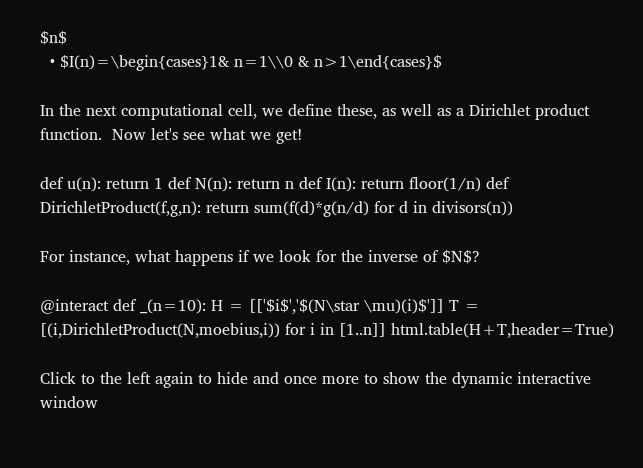$n$
  • $I(n)=\begin{cases}1& n=1\\0 & n>1\end{cases}$

In the next computational cell, we define these, as well as a Dirichlet product function.  Now let's see what we get!

def u(n): return 1 def N(n): return n def I(n): return floor(1/n) def DirichletProduct(f,g,n): return sum(f(d)*g(n/d) for d in divisors(n))

For instance, what happens if we look for the inverse of $N$?

@interact def _(n=10): H = [['$i$','$(N\star \mu)(i)$']] T = [(i,DirichletProduct(N,moebius,i)) for i in [1..n]] html.table(H+T,header=True)

Click to the left again to hide and once more to show the dynamic interactive window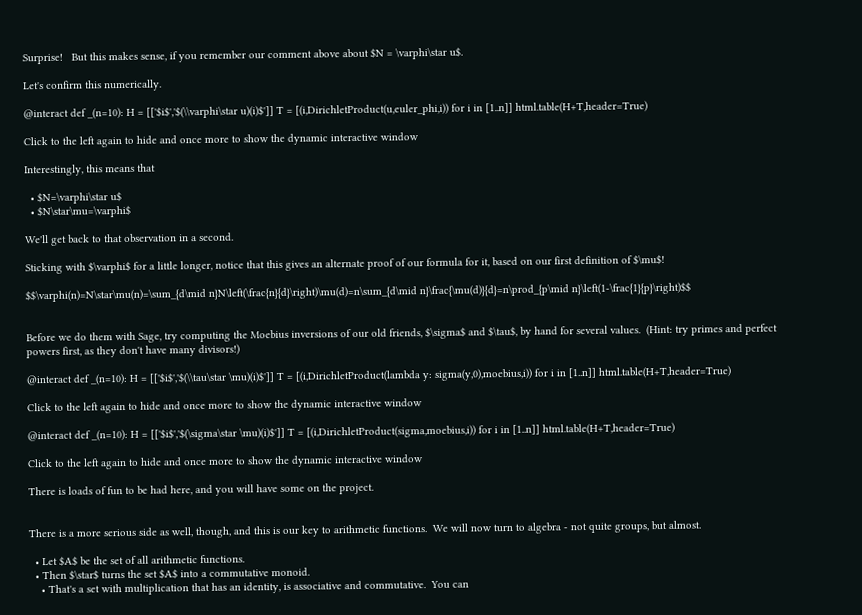Surprise!   But this makes sense, if you remember our comment above about $N = \varphi\star u$.

Let's confirm this numerically.

@interact def _(n=10): H = [['$i$','$(\\varphi\star u)(i)$']] T = [(i,DirichletProduct(u,euler_phi,i)) for i in [1..n]] html.table(H+T,header=True)

Click to the left again to hide and once more to show the dynamic interactive window

Interestingly, this means that

  • $N=\varphi\star u$
  • $N\star\mu=\varphi$

We'll get back to that observation in a second.

Sticking with $\varphi$ for a little longer, notice that this gives an alternate proof of our formula for it, based on our first definition of $\mu$!

$$\varphi(n)=N\star\mu(n)=\sum_{d\mid n}N\left(\frac{n}{d}\right)\mu(d)=n\sum_{d\mid n}\frac{\mu(d)}{d}=n\prod_{p\mid n}\left(1-\frac{1}{p}\right)$$


Before we do them with Sage, try computing the Moebius inversions of our old friends, $\sigma$ and $\tau$, by hand for several values.  (Hint: try primes and perfect powers first, as they don't have many divisors!)

@interact def _(n=10): H = [['$i$','$(\\tau\star \mu)(i)$']] T = [(i,DirichletProduct(lambda y: sigma(y,0),moebius,i)) for i in [1..n]] html.table(H+T,header=True)

Click to the left again to hide and once more to show the dynamic interactive window

@interact def _(n=10): H = [['$i$','$(\sigma\star \mu)(i)$']] T = [(i,DirichletProduct(sigma,moebius,i)) for i in [1..n]] html.table(H+T,header=True)

Click to the left again to hide and once more to show the dynamic interactive window

There is loads of fun to be had here, and you will have some on the project.


There is a more serious side as well, though, and this is our key to arithmetic functions.  We will now turn to algebra - not quite groups, but almost.

  • Let $A$ be the set of all arithmetic functions.
  • Then $\star$ turns the set $A$ into a commutative monoid.
    • That's a set with multiplication that has an identity, is associative and commutative.  You can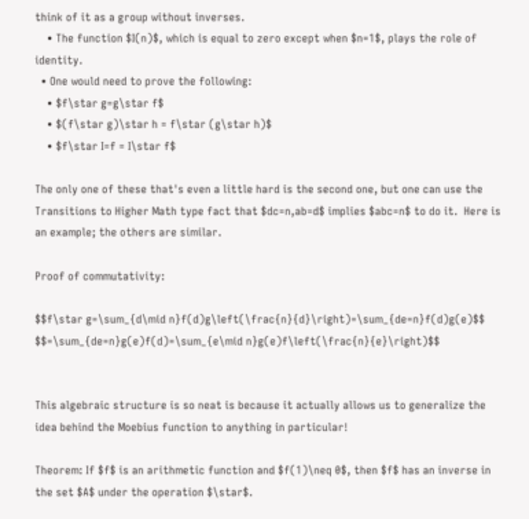think of it as a group without inverses.
    • The function $I(n)$, which is equal to zero except when $n=1$, plays the role of identity.
  • One would need to prove the following:
    • $f\star g=g\star f$
    • $(f\star g)\star h = f\star (g\star h)$
    • $f\star I=f = I\star f$

The only one of these that's even a little hard is the second one, but one can use the Transitions to Higher Math type fact that $dc=n,ab=d$ implies $abc=n$ to do it.  Here is an example; the others are similar.

Proof of commutativity:

$$f\star g=\sum_{d\mid n}f(d)g\left(\frac{n}{d}\right)=\sum_{de=n}f(d)g(e)$$ $$=\sum_{de=n}g(e)f(d)=\sum_{e\mid n}g(e)f\left(\frac{n}{e}\right)$$


This algebraic structure is so neat is because it actually allows us to generalize the idea behind the Moebius function to anything in particular!

Theorem: If $f$ is an arithmetic function and $f(1)\neq 0$, then $f$ has an inverse in the set $A$ under the operation $\star$.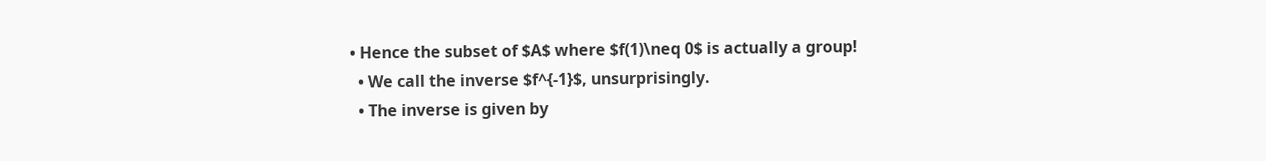• Hence the subset of $A$ where $f(1)\neq 0$ is actually a group!
  • We call the inverse $f^{-1}$, unsurprisingly.
  • The inverse is given by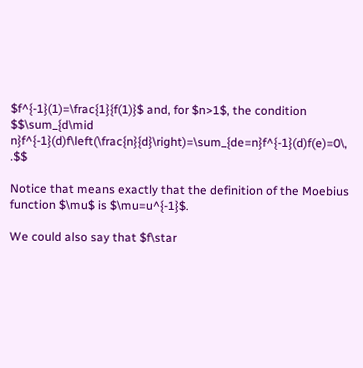$f^{-1}(1)=\frac{1}{f(1)}$ and, for $n>1$, the condition $$\sum_{d\mid n}f^{-1}(d)f\left(\frac{n}{d}\right)=\sum_{de=n}f^{-1}(d)f(e)=0\, .$$

Notice that means exactly that the definition of the Moebius function $\mu$ is $\mu=u^{-1}$.

We could also say that $f\star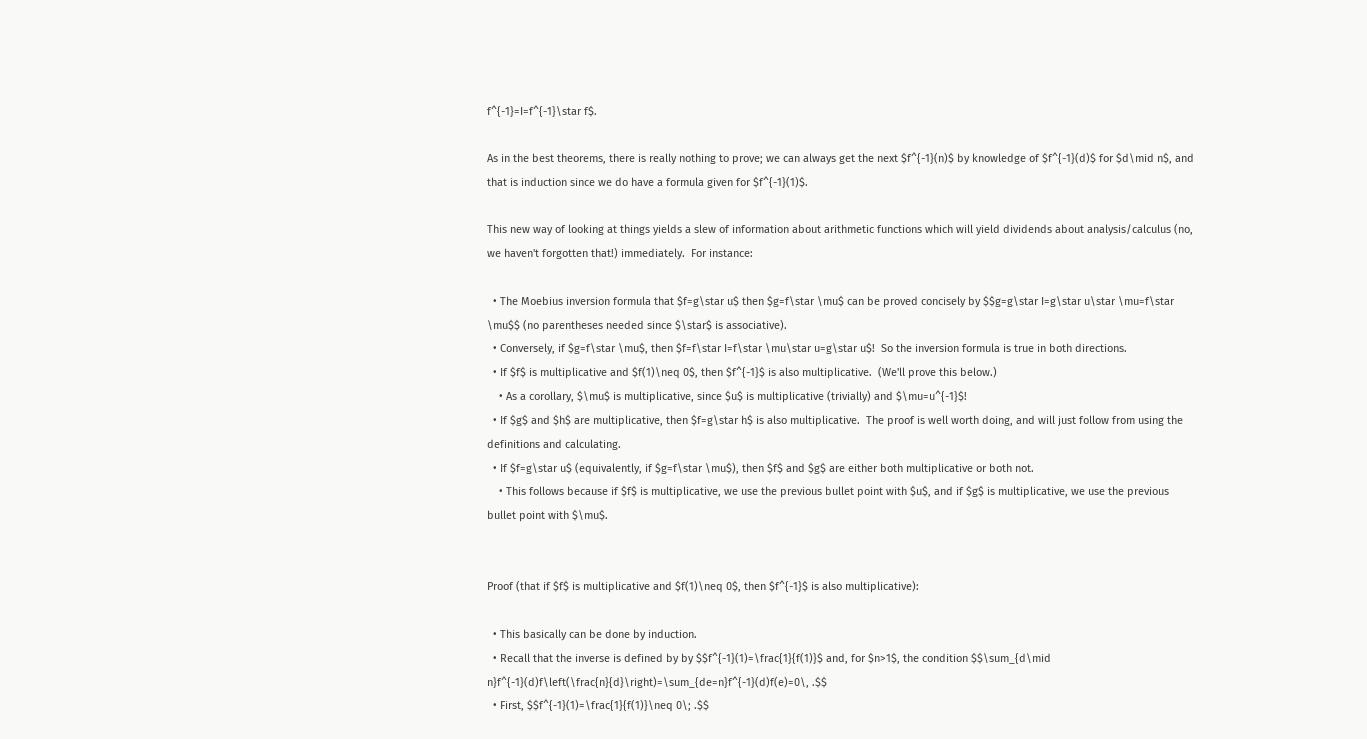f^{-1}=I=f^{-1}\star f$.

As in the best theorems, there is really nothing to prove; we can always get the next $f^{-1}(n)$ by knowledge of $f^{-1}(d)$ for $d\mid n$, and that is induction since we do have a formula given for $f^{-1}(1)$.

This new way of looking at things yields a slew of information about arithmetic functions which will yield dividends about analysis/calculus (no, we haven't forgotten that!) immediately.  For instance:

  • The Moebius inversion formula that $f=g\star u$ then $g=f\star \mu$ can be proved concisely by $$g=g\star I=g\star u\star \mu=f\star \mu$$ (no parentheses needed since $\star$ is associative).
  • Conversely, if $g=f\star \mu$, then $f=f\star I=f\star \mu\star u=g\star u$!  So the inversion formula is true in both directions.
  • If $f$ is multiplicative and $f(1)\neq 0$, then $f^{-1}$ is also multiplicative.  (We'll prove this below.)
    • As a corollary, $\mu$ is multiplicative, since $u$ is multiplicative (trivially) and $\mu=u^{-1}$!
  • If $g$ and $h$ are multiplicative, then $f=g\star h$ is also multiplicative.  The proof is well worth doing, and will just follow from using the definitions and calculating.
  • If $f=g\star u$ (equivalently, if $g=f\star \mu$), then $f$ and $g$ are either both multiplicative or both not.
    • This follows because if $f$ is multiplicative, we use the previous bullet point with $u$, and if $g$ is multiplicative, we use the previous bullet point with $\mu$.


Proof (that if $f$ is multiplicative and $f(1)\neq 0$, then $f^{-1}$ is also multiplicative):

  • This basically can be done by induction.
  • Recall that the inverse is defined by by $$f^{-1}(1)=\frac{1}{f(1)}$ and, for $n>1$, the condition $$\sum_{d\mid n}f^{-1}(d)f\left(\frac{n}{d}\right)=\sum_{de=n}f^{-1}(d)f(e)=0\, .$$
  • First, $$f^{-1}(1)=\frac{1}{f(1)}\neq 0\; .$$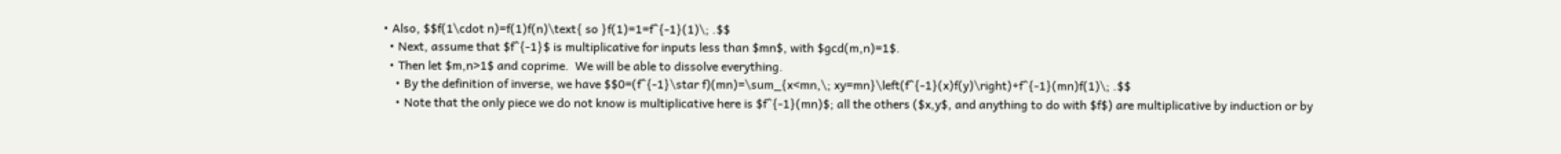• Also, $$f(1\cdot n)=f(1)f(n)\text{ so }f(1)=1=f^{-1}(1)\; .$$
  • Next, assume that $f^{-1}$ is multiplicative for inputs less than $mn$, with $gcd(m,n)=1$.
  • Then let $m,n>1$ and coprime.  We will be able to dissolve everything.
    • By the definition of inverse, we have $$0=(f^{-1}\star f)(mn)=\sum_{x<mn,\; xy=mn}\left(f^{-1}(x)f(y)\right)+f^{-1}(mn)f(1)\; .$$
    • Note that the only piece we do not know is multiplicative here is $f^{-1}(mn)$; all the others ($x,y$, and anything to do with $f$) are multiplicative by induction or by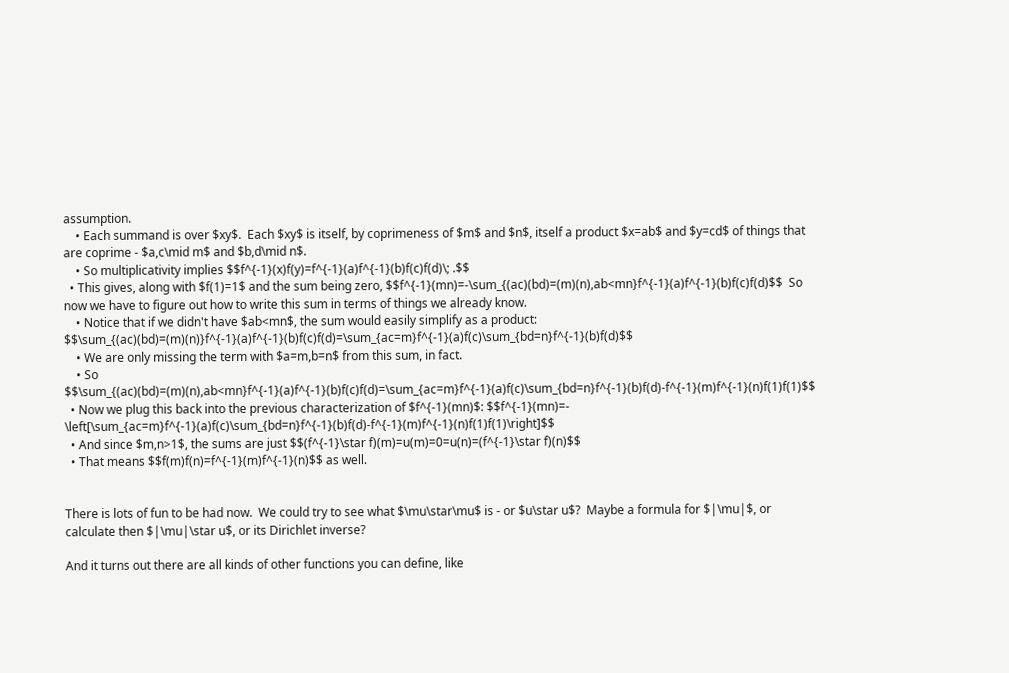assumption.
    • Each summand is over $xy$.  Each $xy$ is itself, by coprimeness of $m$ and $n$, itself a product $x=ab$ and $y=cd$ of things that are coprime - $a,c\mid m$ and $b,d\mid n$.
    • So multiplicativity implies $$f^{-1}(x)f(y)=f^{-1}(a)f^{-1}(b)f(c)f(d)\; .$$
  • This gives, along with $f(1)=1$ and the sum being zero, $$f^{-1}(mn)=-\sum_{(ac)(bd)=(m)(n),ab<mn}f^{-1}(a)f^{-1}(b)f(c)f(d)$$  So now we have to figure out how to write this sum in terms of things we already know.
    • Notice that if we didn't have $ab<mn$, the sum would easily simplify as a product: $$\sum_{(ac)(bd)=(m)(n)}f^{-1}(a)f^{-1}(b)f(c)f(d)=\sum_{ac=m}f^{-1}(a)f(c)\sum_{bd=n}f^{-1}(b)f(d)$$
    • We are only missing the term with $a=m,b=n$ from this sum, in fact.
    • So $$\sum_{(ac)(bd)=(m)(n),ab<mn}f^{-1}(a)f^{-1}(b)f(c)f(d)=\sum_{ac=m}f^{-1}(a)f(c)\sum_{bd=n}f^{-1}(b)f(d)-f^{-1}(m)f^{-1}(n)f(1)f(1)$$
  • Now we plug this back into the previous characterization of $f^{-1}(mn)$: $$f^{-1}(mn)=- \left[\sum_{ac=m}f^{-1}(a)f(c)\sum_{bd=n}f^{-1}(b)f(d)-f^{-1}(m)f^{-1}(n)f(1)f(1)\right]$$
  • And since $m,n>1$, the sums are just $$(f^{-1}\star f)(m)=u(m)=0=u(n)=(f^{-1}\star f)(n)$$
  • That means $$f(m)f(n)=f^{-1}(m)f^{-1}(n)$$ as well.


There is lots of fun to be had now.  We could try to see what $\mu\star\mu$ is - or $u\star u$?  Maybe a formula for $|\mu|$, or calculate then $|\mu|\star u$, or its Dirichlet inverse?

And it turns out there are all kinds of other functions you can define, like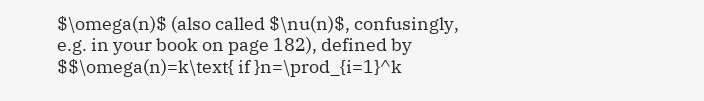$\omega(n)$ (also called $\nu(n)$, confusingly, e.g. in your book on page 182), defined by $$\omega(n)=k\text{ if }n=\prod_{i=1}^k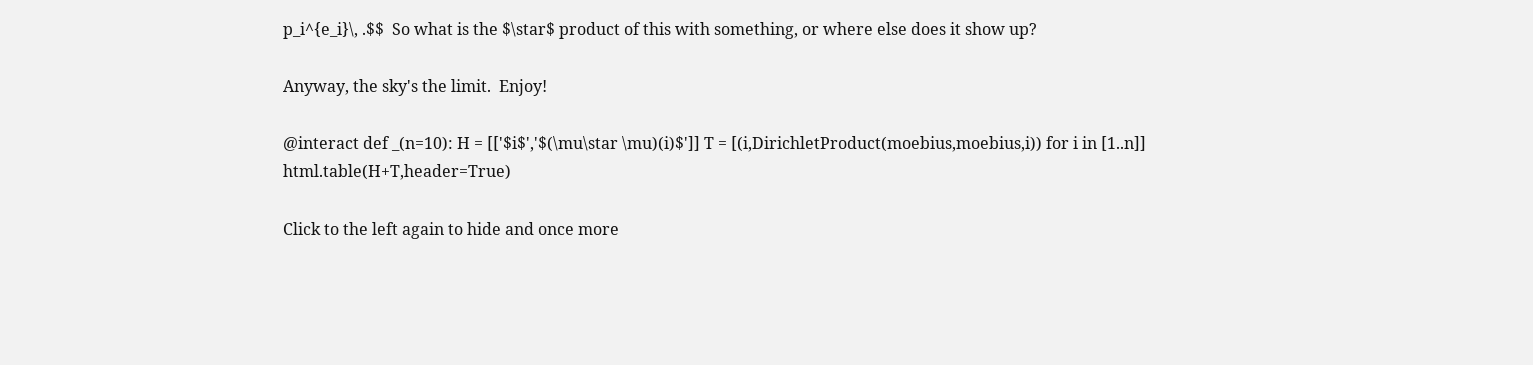p_i^{e_i}\, .$$  So what is the $\star$ product of this with something, or where else does it show up?

Anyway, the sky's the limit.  Enjoy!

@interact def _(n=10): H = [['$i$','$(\mu\star \mu)(i)$']] T = [(i,DirichletProduct(moebius,moebius,i)) for i in [1..n]] html.table(H+T,header=True)

Click to the left again to hide and once more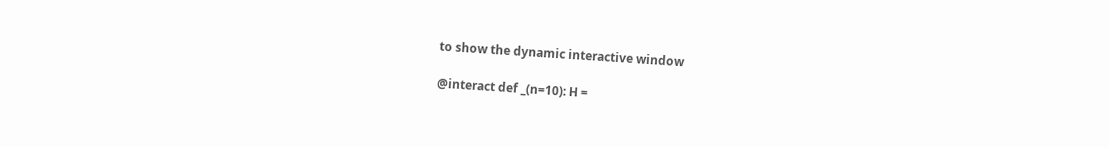to show the dynamic interactive window

@interact def _(n=10): H =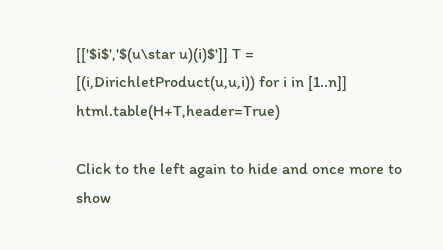[['$i$','$(u\star u)(i)$']] T = [(i,DirichletProduct(u,u,i)) for i in [1..n]] html.table(H+T,header=True)

Click to the left again to hide and once more to show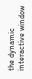the dynamic interactive window